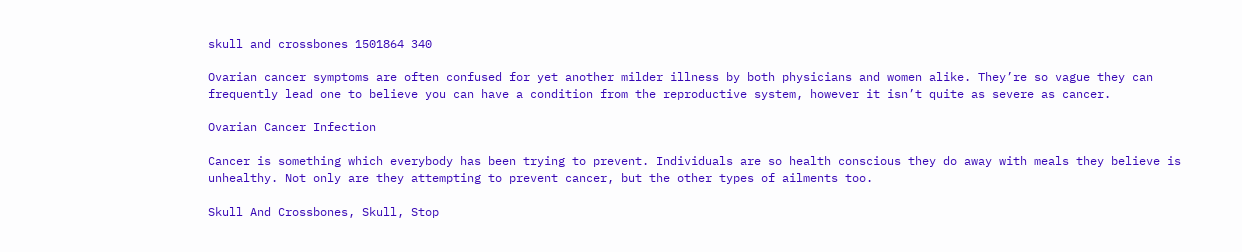skull and crossbones 1501864 340

Ovarian cancer symptoms are often confused for yet another milder illness by both physicians and women alike. They’re so vague they can frequently lead one to believe you can have a condition from the reproductive system, however it isn’t quite as severe as cancer.

Ovarian Cancer Infection

Cancer is something which everybody has been trying to prevent. Individuals are so health conscious they do away with meals they believe is unhealthy. Not only are they attempting to prevent cancer, but the other types of ailments too.

Skull And Crossbones, Skull, Stop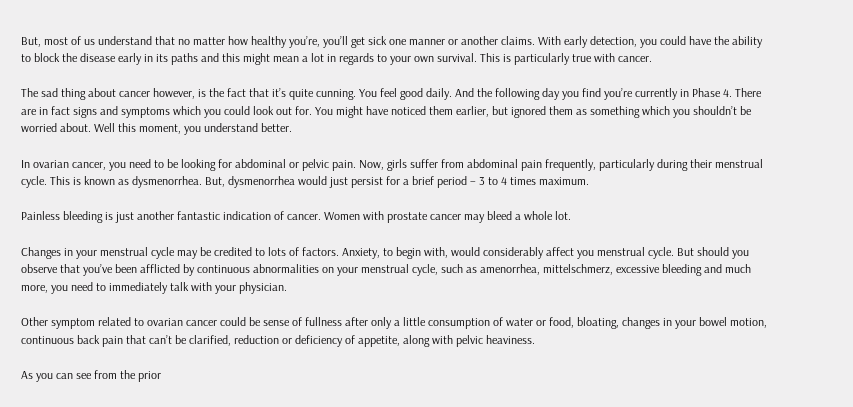But, most of us understand that no matter how healthy you’re, you’ll get sick one manner or another claims. With early detection, you could have the ability to block the disease early in its paths and this might mean a lot in regards to your own survival. This is particularly true with cancer.

The sad thing about cancer however, is the fact that it’s quite cunning. You feel good daily. And the following day you find you’re currently in Phase 4. There are in fact signs and symptoms which you could look out for. You might have noticed them earlier, but ignored them as something which you shouldn’t be worried about. Well this moment, you understand better.

In ovarian cancer, you need to be looking for abdominal or pelvic pain. Now, girls suffer from abdominal pain frequently, particularly during their menstrual cycle. This is known as dysmenorrhea. But, dysmenorrhea would just persist for a brief period – 3 to 4 times maximum.

Painless bleeding is just another fantastic indication of cancer. Women with prostate cancer may bleed a whole lot.

Changes in your menstrual cycle may be credited to lots of factors. Anxiety, to begin with, would considerably affect you menstrual cycle. But should you observe that you’ve been afflicted by continuous abnormalities on your menstrual cycle, such as amenorrhea, mittelschmerz, excessive bleeding and much more, you need to immediately talk with your physician.

Other symptom related to ovarian cancer could be sense of fullness after only a little consumption of water or food, bloating, changes in your bowel motion, continuous back pain that can’t be clarified, reduction or deficiency of appetite, along with pelvic heaviness.

As you can see from the prior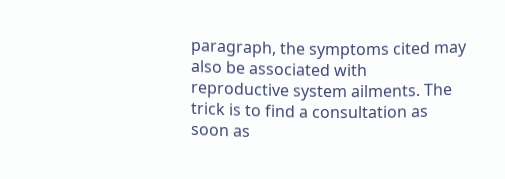paragraph, the symptoms cited may also be associated with reproductive system ailments. The trick is to find a consultation as soon as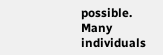possible. Many individuals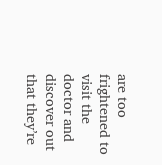are too frightened to visit the doctor and discover out that they’re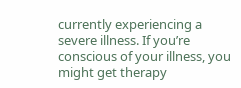currently experiencing a severe illness. If you’re conscious of your illness, you might get therapy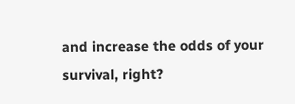and increase the odds of your survival, right?